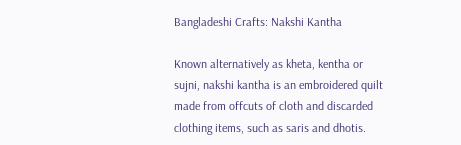Bangladeshi Crafts: Nakshi Kantha

Known alternatively as kheta, kentha or sujni, nakshi kantha is an embroidered quilt made from offcuts of cloth and discarded clothing items, such as saris and dhotis.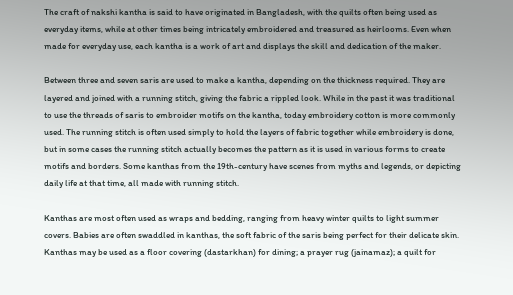The craft of nakshi kantha is said to have originated in Bangladesh, with the quilts often being used as everyday items, while at other times being intricately embroidered and treasured as heirlooms. Even when made for everyday use, each kantha is a work of art and displays the skill and dedication of the maker.

Between three and seven saris are used to make a kantha, depending on the thickness required. They are layered and joined with a running stitch, giving the fabric a rippled look. While in the past it was traditional to use the threads of saris to embroider motifs on the kantha, today embroidery cotton is more commonly used. The running stitch is often used simply to hold the layers of fabric together while embroidery is done, but in some cases the running stitch actually becomes the pattern as it is used in various forms to create motifs and borders. Some kanthas from the 19th-century have scenes from myths and legends, or depicting daily life at that time, all made with running stitch.

Kanthas are most often used as wraps and bedding, ranging from heavy winter quilts to light summer covers. Babies are often swaddled in kanthas, the soft fabric of the saris being perfect for their delicate skin. Kanthas may be used as a floor covering (dastarkhan) for dining; a prayer rug (jainamaz); a quilt for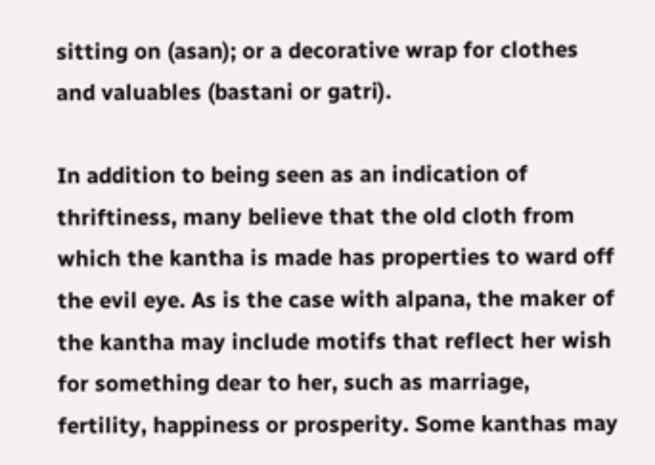sitting on (asan); or a decorative wrap for clothes and valuables (bastani or gatri).

In addition to being seen as an indication of thriftiness, many believe that the old cloth from which the kantha is made has properties to ward off the evil eye. As is the case with alpana, the maker of the kantha may include motifs that reflect her wish for something dear to her, such as marriage, fertility, happiness or prosperity. Some kanthas may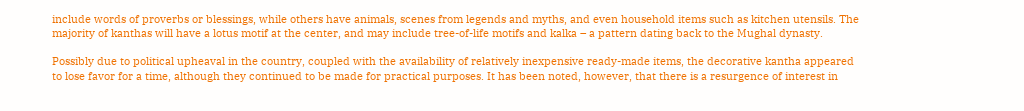include words of proverbs or blessings, while others have animals, scenes from legends and myths, and even household items such as kitchen utensils. The majority of kanthas will have a lotus motif at the center, and may include tree-of-life motifs and kalka – a pattern dating back to the Mughal dynasty.

Possibly due to political upheaval in the country, coupled with the availability of relatively inexpensive ready-made items, the decorative kantha appeared to lose favor for a time, although they continued to be made for practical purposes. It has been noted, however, that there is a resurgence of interest in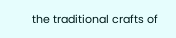the traditional crafts of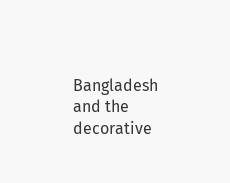Bangladesh and the decorative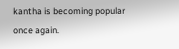kantha is becoming popular once again.